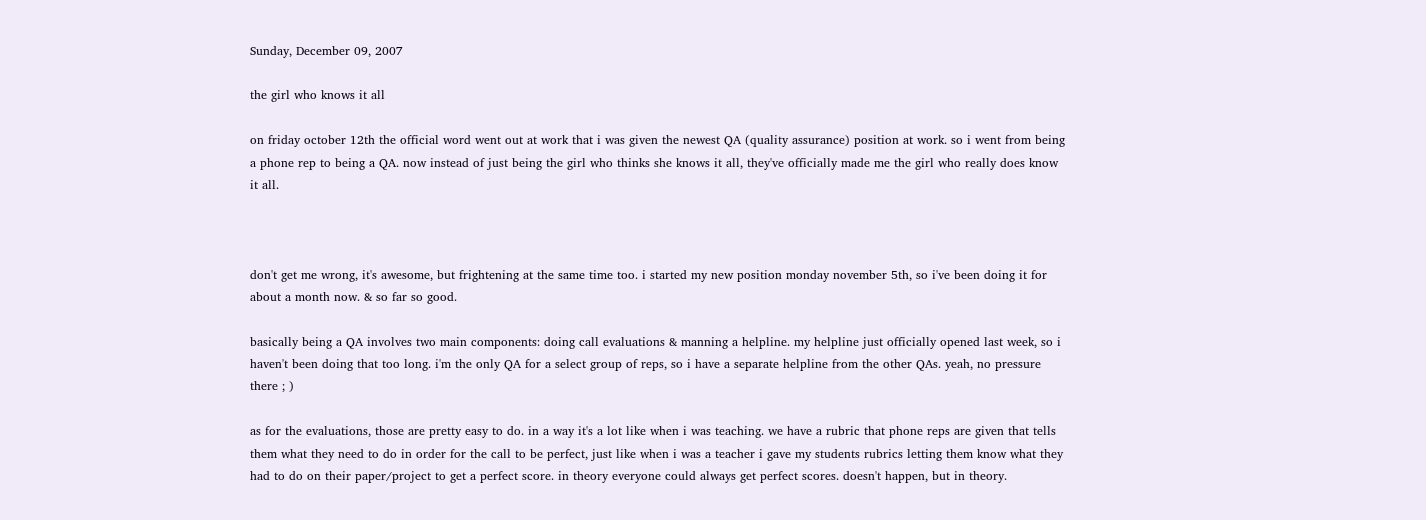Sunday, December 09, 2007

the girl who knows it all

on friday october 12th the official word went out at work that i was given the newest QA (quality assurance) position at work. so i went from being a phone rep to being a QA. now instead of just being the girl who thinks she knows it all, they've officially made me the girl who really does know it all.



don't get me wrong, it's awesome, but frightening at the same time too. i started my new position monday november 5th, so i've been doing it for about a month now. & so far so good.

basically being a QA involves two main components: doing call evaluations & manning a helpline. my helpline just officially opened last week, so i haven't been doing that too long. i'm the only QA for a select group of reps, so i have a separate helpline from the other QAs. yeah, no pressure there ; )

as for the evaluations, those are pretty easy to do. in a way it's a lot like when i was teaching. we have a rubric that phone reps are given that tells them what they need to do in order for the call to be perfect, just like when i was a teacher i gave my students rubrics letting them know what they had to do on their paper/project to get a perfect score. in theory everyone could always get perfect scores. doesn't happen, but in theory.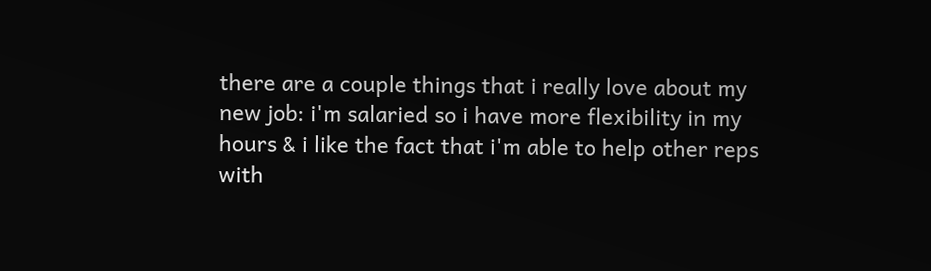there are a couple things that i really love about my new job: i'm salaried so i have more flexibility in my hours & i like the fact that i'm able to help other reps with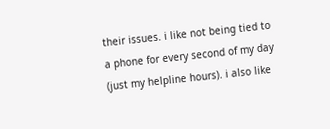their issues. i like not being tied to a phone for every second of my day (just my helpline hours). i also like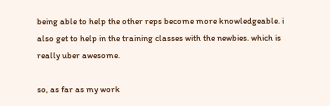being able to help the other reps become more knowledgeable. i also get to help in the training classes with the newbies. which is really uber awesome.

so, as far as my work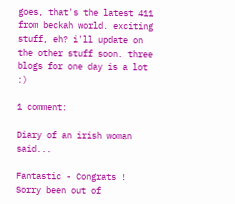goes, that's the latest 411 from beckah world. exciting stuff, eh? i'll update on the other stuff soon. three blogs for one day is a lot :)

1 comment:

Diary of an irish woman said...

Fantastic - Congrats ! Sorry been out of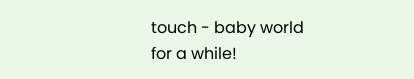touch - baby world for a while!